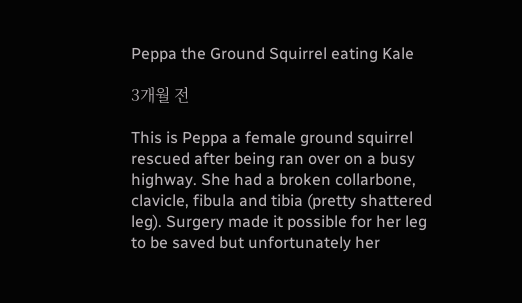Peppa the Ground Squirrel eating Kale

3개월 전

This is Peppa a female ground squirrel rescued after being ran over on a busy highway. She had a broken collarbone, clavicle, fibula and tibia (pretty shattered leg). Surgery made it possible for her leg to be saved but unfortunately her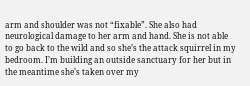arm and shoulder was not “fixable”. She also had neurological damage to her arm and hand. She is not able to go back to the wild and so she’s the attack squirrel in my bedroom. I’m building an outside sanctuary for her but in the meantime she’s taken over my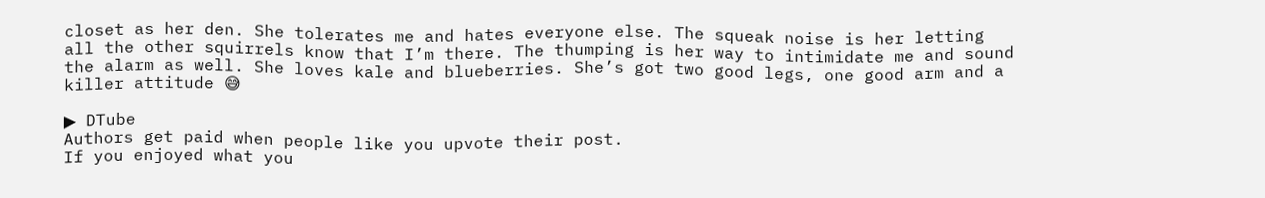closet as her den. She tolerates me and hates everyone else. The squeak noise is her letting all the other squirrels know that I’m there. The thumping is her way to intimidate me and sound the alarm as well. She loves kale and blueberries. She’s got two good legs, one good arm and a killer attitude 😅

▶ DTube
Authors get paid when people like you upvote their post.
If you enjoyed what you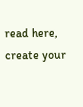read here, create your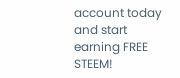account today and start earning FREE STEEM!